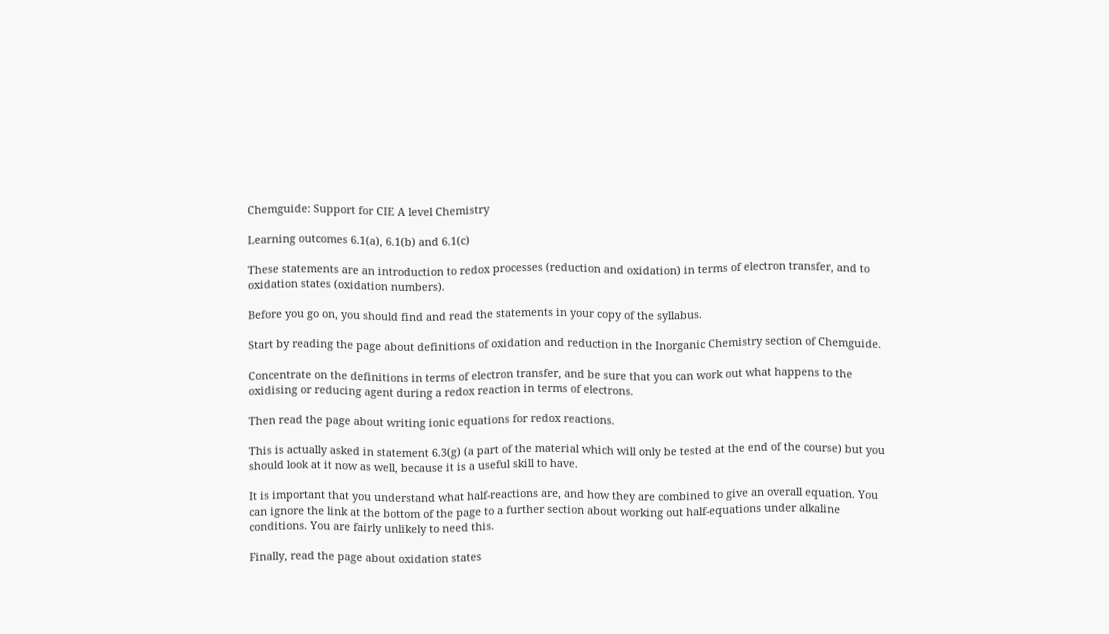Chemguide: Support for CIE A level Chemistry

Learning outcomes 6.1(a), 6.1(b) and 6.1(c)

These statements are an introduction to redox processes (reduction and oxidation) in terms of electron transfer, and to oxidation states (oxidation numbers).

Before you go on, you should find and read the statements in your copy of the syllabus.

Start by reading the page about definitions of oxidation and reduction in the Inorganic Chemistry section of Chemguide.

Concentrate on the definitions in terms of electron transfer, and be sure that you can work out what happens to the oxidising or reducing agent during a redox reaction in terms of electrons.

Then read the page about writing ionic equations for redox reactions.

This is actually asked in statement 6.3(g) (a part of the material which will only be tested at the end of the course) but you should look at it now as well, because it is a useful skill to have.

It is important that you understand what half-reactions are, and how they are combined to give an overall equation. You can ignore the link at the bottom of the page to a further section about working out half-equations under alkaline conditions. You are fairly unlikely to need this.

Finally, read the page about oxidation states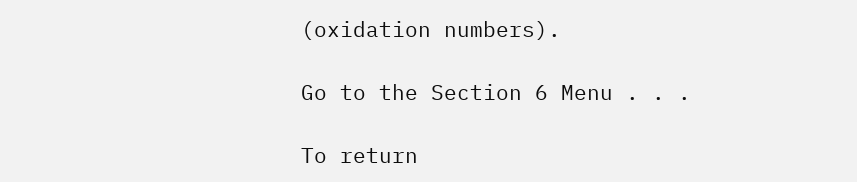(oxidation numbers).

Go to the Section 6 Menu . . .

To return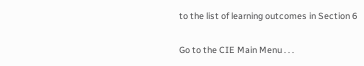to the list of learning outcomes in Section 6

Go to the CIE Main Menu . . .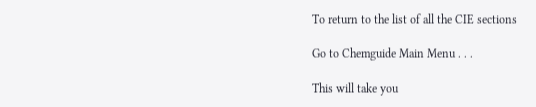To return to the list of all the CIE sections

Go to Chemguide Main Menu . . .

This will take you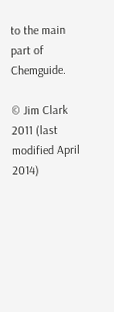to the main part of Chemguide.

© Jim Clark 2011 (last modified April 2014)